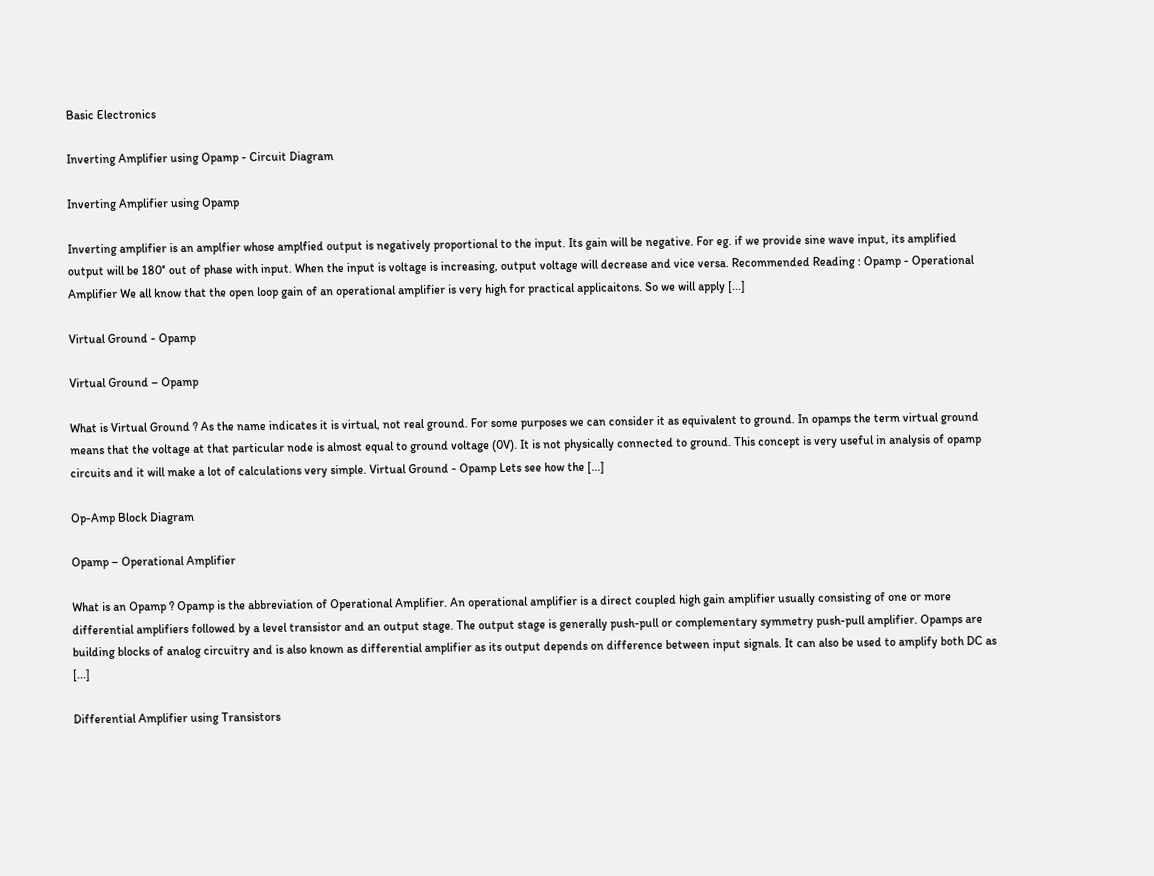Basic Electronics

Inverting Amplifier using Opamp - Circuit Diagram

Inverting Amplifier using Opamp

Inverting amplifier is an amplfier whose amplfied output is negatively proportional to the input. Its gain will be negative. For eg. if we provide sine wave input, its amplified output will be 180° out of phase with input. When the input is voltage is increasing, output voltage will decrease and vice versa. Recommended Reading : Opamp - Operational Amplifier We all know that the open loop gain of an operational amplifier is very high for practical applicaitons. So we will apply [...]

Virtual Ground - Opamp

Virtual Ground – Opamp

What is Virtual Ground ? As the name indicates it is virtual, not real ground. For some purposes we can consider it as equivalent to ground. In opamps the term virtual ground means that the voltage at that particular node is almost equal to ground voltage (0V). It is not physically connected to ground. This concept is very useful in analysis of opamp circuits and it will make a lot of calculations very simple. Virtual Ground - Opamp Lets see how the [...]

Op-Amp Block Diagram

Opamp – Operational Amplifier

What is an Opamp ? Opamp is the abbreviation of Operational Amplifier. An operational amplifier is a direct coupled high gain amplifier usually consisting of one or more differential amplifiers followed by a level transistor and an output stage. The output stage is generally push-pull or complementary symmetry push-pull amplifier. Opamps are building blocks of analog circuitry and is also known as differential amplifier as its output depends on difference between input signals. It can also be used to amplify both DC as [...]

Differential Amplifier using Transistors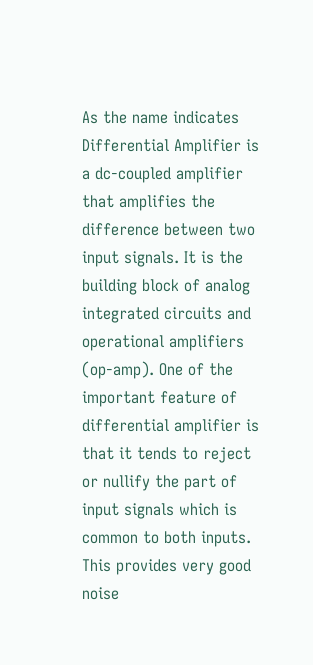As the name indicates Differential Amplifier is a dc-coupled amplifier that amplifies the difference between two input signals. It is the building block of analog integrated circuits and operational amplifiers (op-amp). One of the important feature of differential amplifier is that it tends to reject or nullify the part of input signals which is common to both inputs. This provides very good noise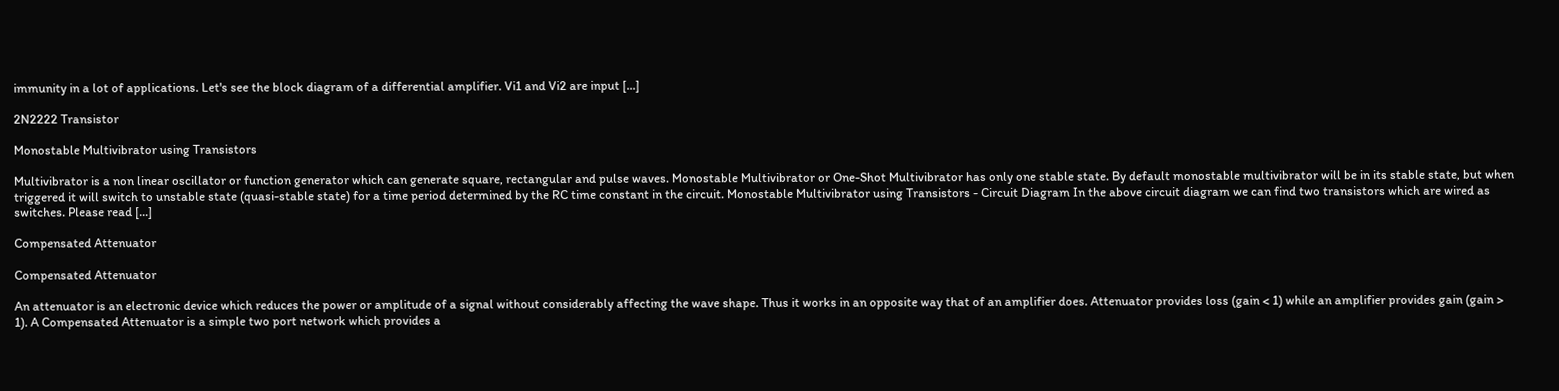immunity in a lot of applications. Let's see the block diagram of a differential amplifier. Vi1 and Vi2 are input [...]

2N2222 Transistor

Monostable Multivibrator using Transistors

Multivibrator is a non linear oscillator or function generator which can generate square, rectangular and pulse waves. Monostable Multivibrator or One-Shot Multivibrator has only one stable state. By default monostable multivibrator will be in its stable state, but when triggered it will switch to unstable state (quasi-stable state) for a time period determined by the RC time constant in the circuit. Monostable Multivibrator using Transistors - Circuit Diagram In the above circuit diagram we can find two transistors which are wired as switches. Please read [...]

Compensated Attenuator

Compensated Attenuator

An attenuator is an electronic device which reduces the power or amplitude of a signal without considerably affecting the wave shape. Thus it works in an opposite way that of an amplifier does. Attenuator provides loss (gain < 1) while an amplifier provides gain (gain > 1). A Compensated Attenuator is a simple two port network which provides a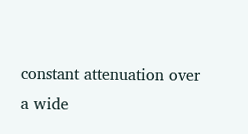constant attenuation over a wide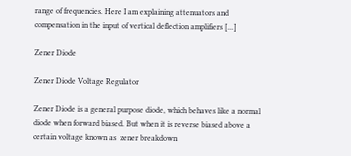range of frequencies. Here I am explaining attenuators and compensation in the input of vertical deflection amplifiers [...]

Zener Diode

Zener Diode Voltage Regulator

Zener Diode is a general purpose diode, which behaves like a normal diode when forward biased. But when it is reverse biased above a certain voltage known as  zener breakdown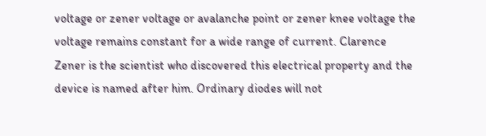voltage or zener voltage or avalanche point or zener knee voltage the voltage remains constant for a wide range of current. Clarence Zener is the scientist who discovered this electrical property and the device is named after him. Ordinary diodes will not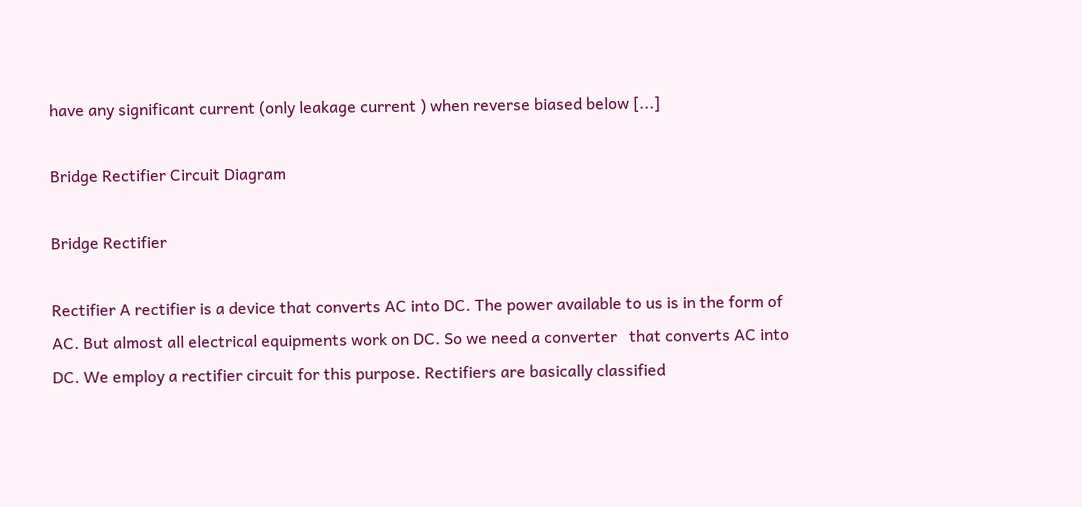have any significant current (only leakage current ) when reverse biased below [...]

Bridge Rectifier Circuit Diagram

Bridge Rectifier

Rectifier A rectifier is a device that converts AC into DC. The power available to us is in the form of AC. But almost all electrical equipments work on DC. So we need a converter   that converts AC into DC. We employ a rectifier circuit for this purpose. Rectifiers are basically classified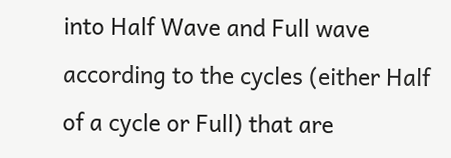into Half Wave and Full wave according to the cycles (either Half of a cycle or Full) that are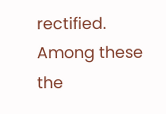rectified. Among these the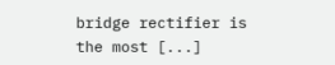bridge rectifier is the most [...]